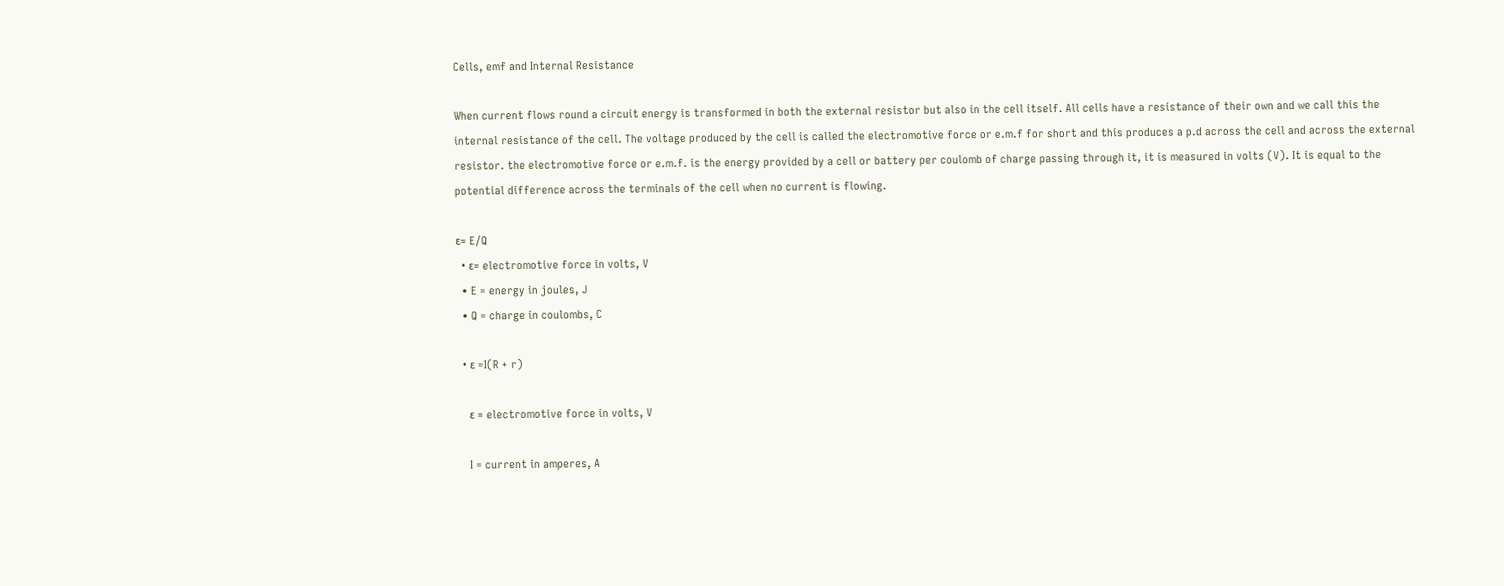Cells, emf and Internal Resistance

When current flows round a circuit energy is transformed in both the external resistor but also in the cell itself. All cells have a resistance of their own and we call this the internal resistance of the cell. The voltage produced by the cell is called the electromotive force or e.m.f for short and this produces a p.d across the cell and across the external resistor. the electromotive force or e.m.f. is the energy provided by a cell or battery per coulomb of charge passing through it, it is measured in volts (V). It is equal to the potential difference across the terminals of the cell when no current is flowing.

ε= E/Q
  • ε= electromotive force in volts, V
  • E = energy in joules, J
  • Q = charge in coulombs, C

  • ε =I(R + r)

    ε = electromotive force in volts, V

    I = current in amperes, A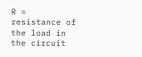R = resistance of the load in the circuit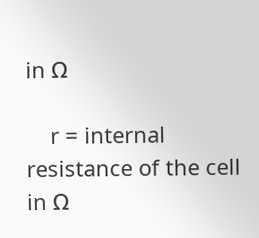in Ω

    r = internal resistance of the cell in Ω